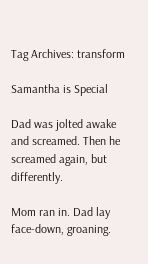Tag Archives: transform

Samantha is Special

Dad was jolted awake and screamed. Then he screamed again, but differently.

Mom ran in. Dad lay face-down, groaning.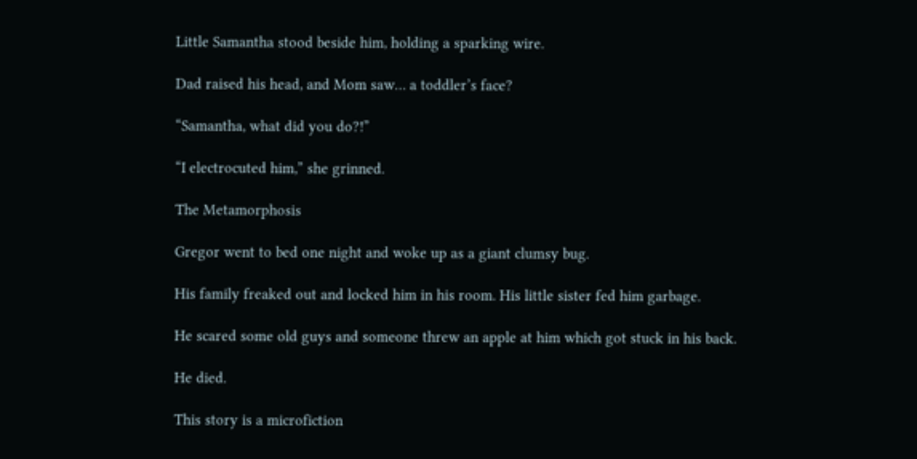Little Samantha stood beside him, holding a sparking wire.

Dad raised his head, and Mom saw… a toddler’s face?

“Samantha, what did you do?!”

“I electrocuted him,” she grinned.

The Metamorphosis

Gregor went to bed one night and woke up as a giant clumsy bug.

His family freaked out and locked him in his room. His little sister fed him garbage.

He scared some old guys and someone threw an apple at him which got stuck in his back.

He died.

This story is a microfiction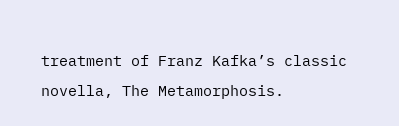treatment of Franz Kafka’s classic novella, The Metamorphosis.